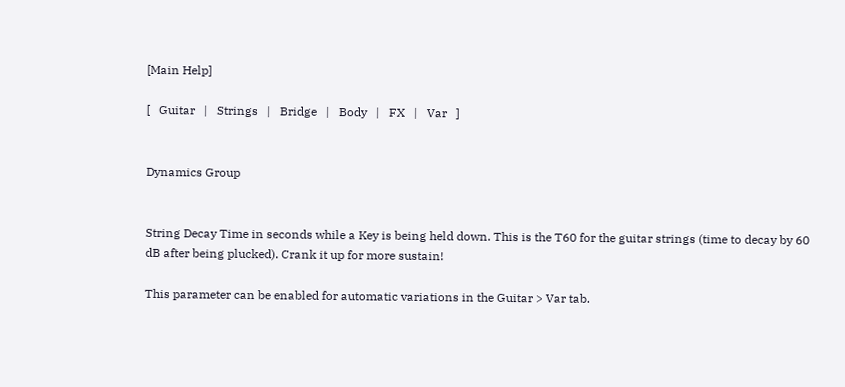[Main Help]

[   Guitar   |   Strings   |   Bridge   |   Body   |   FX   |   Var   ]


Dynamics Group


String Decay Time in seconds while a Key is being held down. This is the T60 for the guitar strings (time to decay by 60 dB after being plucked). Crank it up for more sustain!

This parameter can be enabled for automatic variations in the Guitar > Var tab.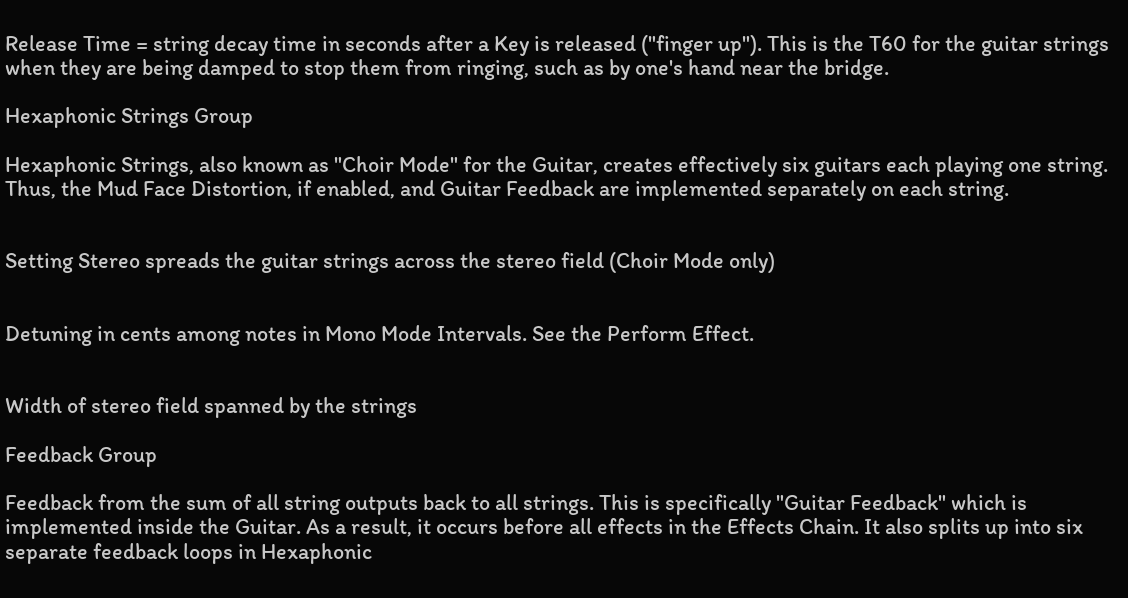Release Time = string decay time in seconds after a Key is released ("finger up"). This is the T60 for the guitar strings when they are being damped to stop them from ringing, such as by one's hand near the bridge.

Hexaphonic Strings Group

Hexaphonic Strings, also known as "Choir Mode" for the Guitar, creates effectively six guitars each playing one string. Thus, the Mud Face Distortion, if enabled, and Guitar Feedback are implemented separately on each string.


Setting Stereo spreads the guitar strings across the stereo field (Choir Mode only)


Detuning in cents among notes in Mono Mode Intervals. See the Perform Effect.


Width of stereo field spanned by the strings

Feedback Group

Feedback from the sum of all string outputs back to all strings. This is specifically "Guitar Feedback" which is implemented inside the Guitar. As a result, it occurs before all effects in the Effects Chain. It also splits up into six separate feedback loops in Hexaphonic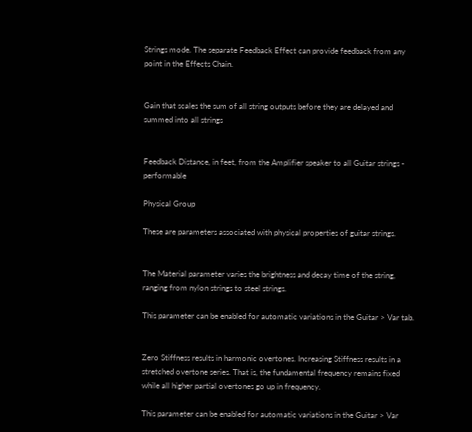Strings mode. The separate Feedback Effect can provide feedback from any point in the Effects Chain.


Gain that scales the sum of all string outputs before they are delayed and summed into all strings


Feedback Distance, in feet, from the Amplifier speaker to all Guitar strings - performable

Physical Group

These are parameters associated with physical properties of guitar strings.


The Material parameter varies the brightness and decay time of the string, ranging from nylon strings to steel strings.

This parameter can be enabled for automatic variations in the Guitar > Var tab.


Zero Stiffness results in harmonic overtones. Increasing Stiffness results in a stretched overtone series. That is, the fundamental frequency remains fixed while all higher partial overtones go up in frequency.

This parameter can be enabled for automatic variations in the Guitar > Var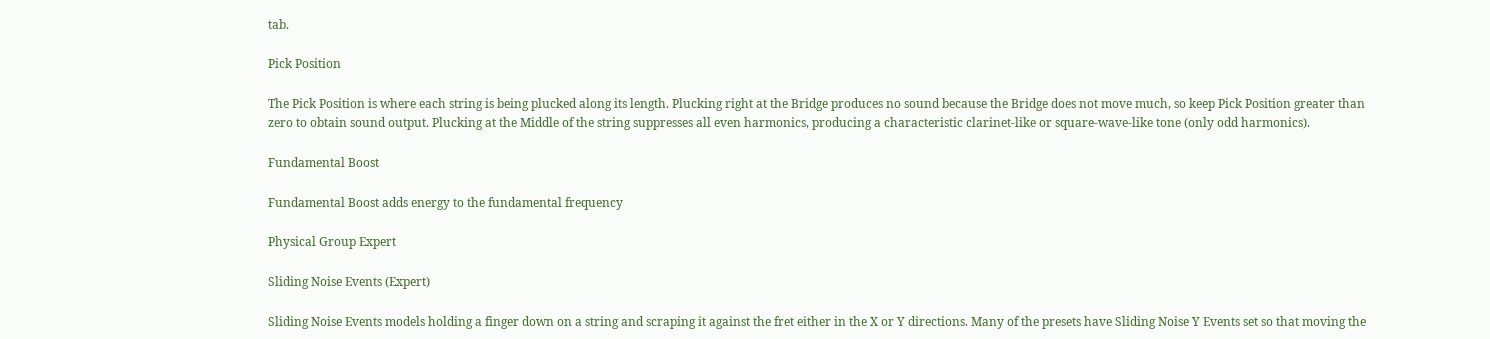tab.

Pick Position

The Pick Position is where each string is being plucked along its length. Plucking right at the Bridge produces no sound because the Bridge does not move much, so keep Pick Position greater than zero to obtain sound output. Plucking at the Middle of the string suppresses all even harmonics, producing a characteristic clarinet-like or square-wave-like tone (only odd harmonics).

Fundamental Boost

Fundamental Boost adds energy to the fundamental frequency

Physical Group Expert

Sliding Noise Events (Expert)

Sliding Noise Events models holding a finger down on a string and scraping it against the fret either in the X or Y directions. Many of the presets have Sliding Noise Y Events set so that moving the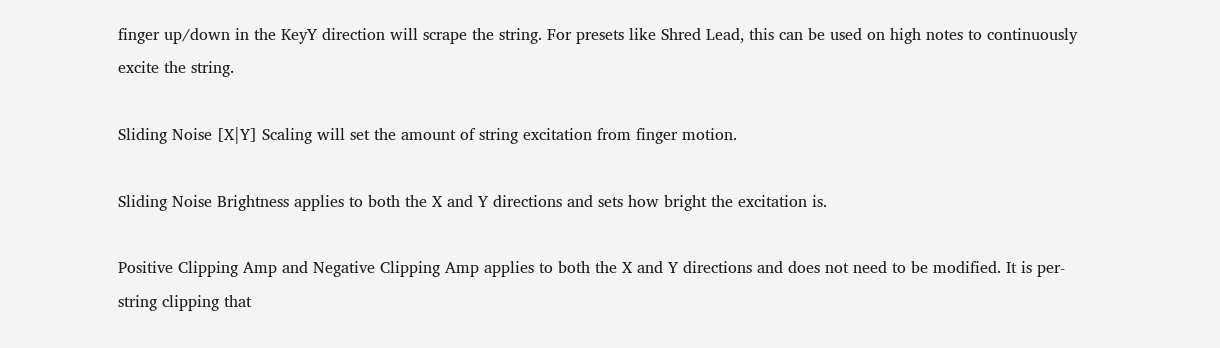finger up/down in the KeyY direction will scrape the string. For presets like Shred Lead, this can be used on high notes to continuously excite the string.

Sliding Noise [X|Y] Scaling will set the amount of string excitation from finger motion.

Sliding Noise Brightness applies to both the X and Y directions and sets how bright the excitation is.

Positive Clipping Amp and Negative Clipping Amp applies to both the X and Y directions and does not need to be modified. It is per-string clipping that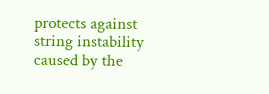protects against string instability caused by the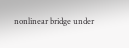nonlinear bridge under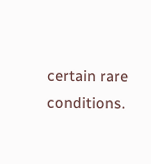certain rare conditions.